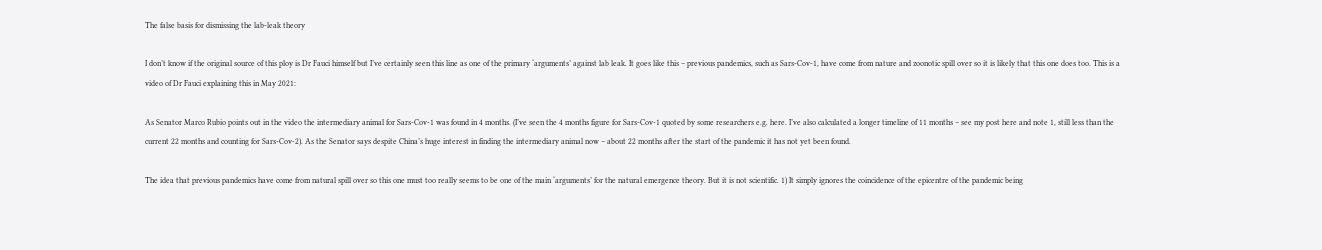The false basis for dismissing the lab-leak theory

I don’t know if the original source of this ploy is Dr Fauci himself but I’ve certainly seen this line as one of the primary ‘arguments’ against lab leak. It goes like this – previous pandemics, such as Sars-Cov-1, have come from nature and zoonotic spill over so it is likely that this one does too. This is a video of Dr Fauci explaining this in May 2021:

As Senator Marco Rubio points out in the video the intermediary animal for Sars-Cov-1 was found in 4 months. (I’ve seen the 4 months figure for Sars-Cov-1 quoted by some researchers e.g. here. I’ve also calculated a longer timeline of 11 months – see my post here and note 1, still less than the current 22 months and counting for Sars-Cov-2). As the Senator says despite China’s huge interest in finding the intermediary animal now – about 22 months after the start of the pandemic it has not yet been found.

The idea that previous pandemics have come from natural spill over so this one must too really seems to be one of the main ‘arguments’ for the natural emergence theory. But it is not scientific. 1) It simply ignores the coincidence of the epicentre of the pandemic being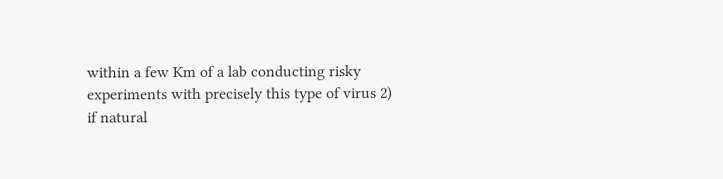within a few Km of a lab conducting risky experiments with precisely this type of virus 2) if natural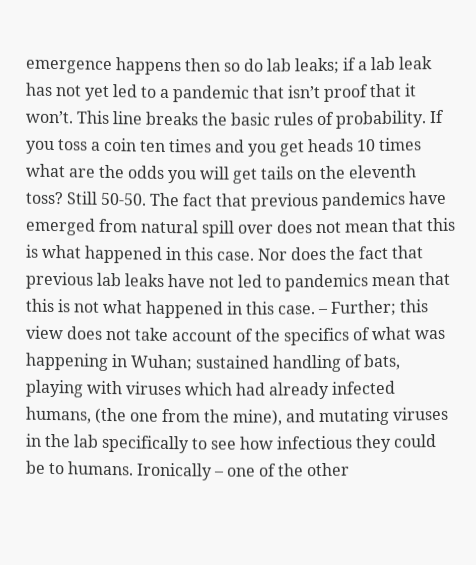emergence happens then so do lab leaks; if a lab leak has not yet led to a pandemic that isn’t proof that it won’t. This line breaks the basic rules of probability. If you toss a coin ten times and you get heads 10 times what are the odds you will get tails on the eleventh toss? Still 50-50. The fact that previous pandemics have emerged from natural spill over does not mean that this is what happened in this case. Nor does the fact that previous lab leaks have not led to pandemics mean that this is not what happened in this case. – Further; this view does not take account of the specifics of what was happening in Wuhan; sustained handling of bats, playing with viruses which had already infected humans, (the one from the mine), and mutating viruses in the lab specifically to see how infectious they could be to humans. Ironically – one of the other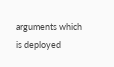arguments which is deployed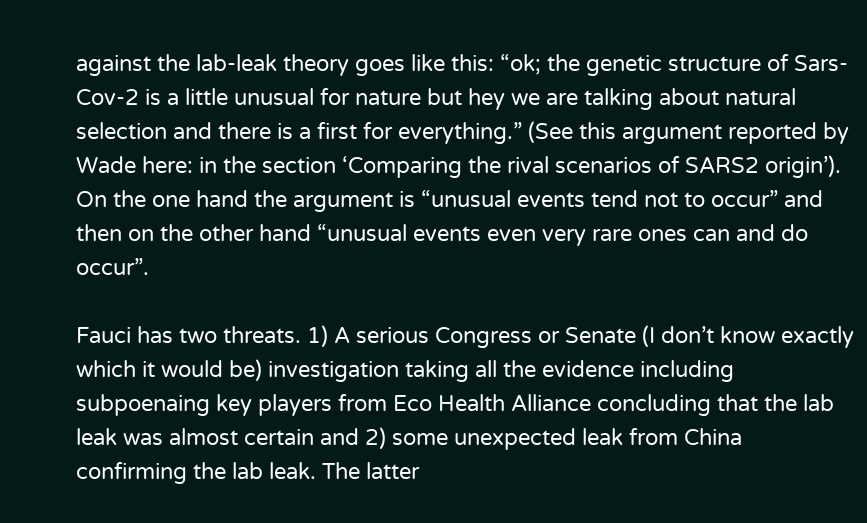against the lab-leak theory goes like this: “ok; the genetic structure of Sars-Cov-2 is a little unusual for nature but hey we are talking about natural selection and there is a first for everything.” (See this argument reported by Wade here: in the section ‘Comparing the rival scenarios of SARS2 origin’). On the one hand the argument is “unusual events tend not to occur” and then on the other hand “unusual events even very rare ones can and do occur”.

Fauci has two threats. 1) A serious Congress or Senate (I don’t know exactly which it would be) investigation taking all the evidence including subpoenaing key players from Eco Health Alliance concluding that the lab leak was almost certain and 2) some unexpected leak from China confirming the lab leak. The latter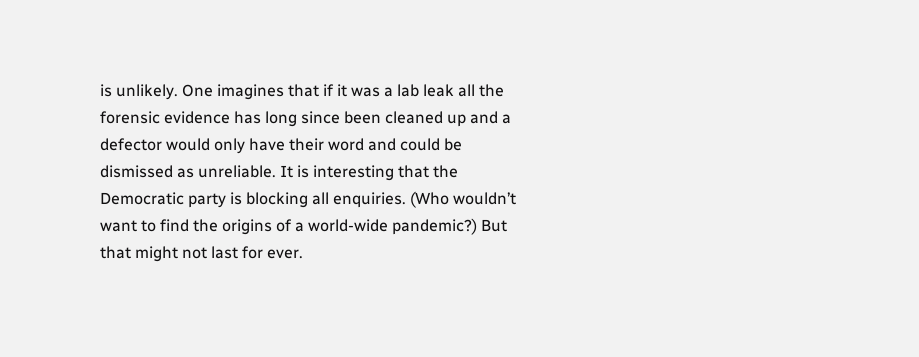is unlikely. One imagines that if it was a lab leak all the forensic evidence has long since been cleaned up and a defector would only have their word and could be dismissed as unreliable. It is interesting that the Democratic party is blocking all enquiries. (Who wouldn’t want to find the origins of a world-wide pandemic?) But that might not last for ever.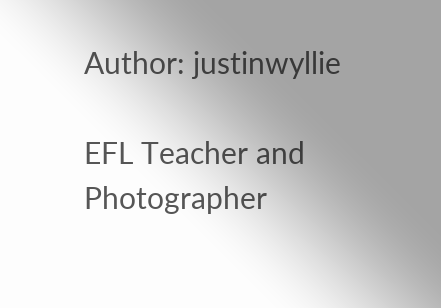Author: justinwyllie

EFL Teacher and Photographer